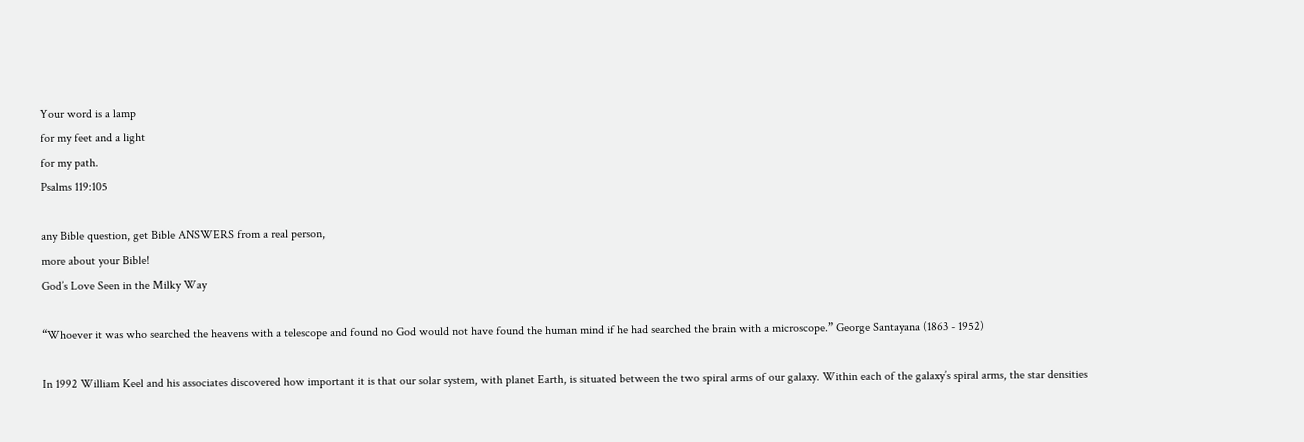Your word is a lamp
for my feet and a light
for my path.
Psalms 119:105

any Bible question, get Bible ANSWERS from a real person,
more about your Bible!
God’s Love Seen in the Milky Way

“Whoever it was who searched the heavens with a telescope and found no God would not have found the human mind if he had searched the brain with a microscope.” George Santayana (1863 - 1952)

In 1992 William Keel and his associates discovered how important it is that our solar system, with planet Earth, is situated between the two spiral arms of our galaxy. Within each of the galaxy’s spiral arms, the star densities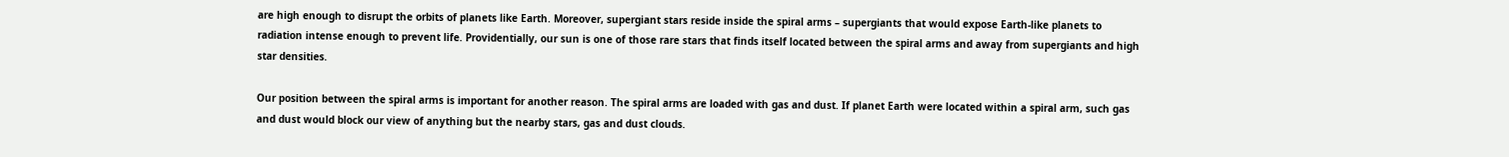are high enough to disrupt the orbits of planets like Earth. Moreover, supergiant stars reside inside the spiral arms – supergiants that would expose Earth-like planets to radiation intense enough to prevent life. Providentially, our sun is one of those rare stars that finds itself located between the spiral arms and away from supergiants and high star densities.

Our position between the spiral arms is important for another reason. The spiral arms are loaded with gas and dust. If planet Earth were located within a spiral arm, such gas and dust would block our view of anything but the nearby stars, gas and dust clouds.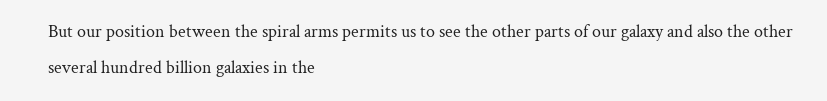But our position between the spiral arms permits us to see the other parts of our galaxy and also the other several hundred billion galaxies in the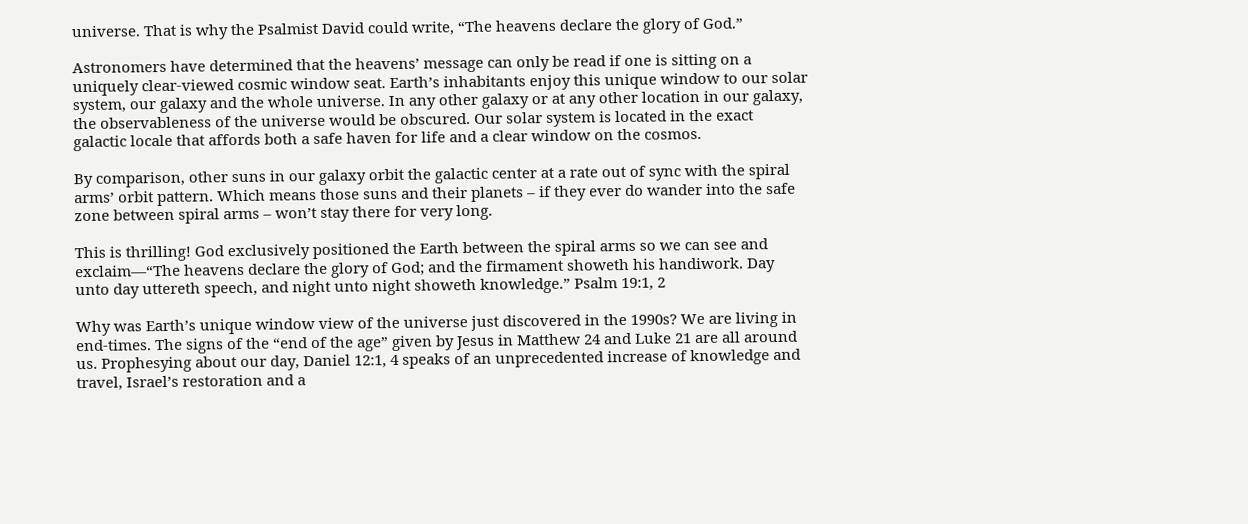universe. That is why the Psalmist David could write, “The heavens declare the glory of God.”

Astronomers have determined that the heavens’ message can only be read if one is sitting on a uniquely clear-viewed cosmic window seat. Earth’s inhabitants enjoy this unique window to our solar system, our galaxy and the whole universe. In any other galaxy or at any other location in our galaxy, the observableness of the universe would be obscured. Our solar system is located in the exact galactic locale that affords both a safe haven for life and a clear window on the cosmos.

By comparison, other suns in our galaxy orbit the galactic center at a rate out of sync with the spiral arms’ orbit pattern. Which means those suns and their planets – if they ever do wander into the safe zone between spiral arms – won’t stay there for very long.

This is thrilling! God exclusively positioned the Earth between the spiral arms so we can see and exclaim—“The heavens declare the glory of God; and the firmament showeth his handiwork. Day unto day uttereth speech, and night unto night showeth knowledge.” Psalm 19:1, 2

Why was Earth’s unique window view of the universe just discovered in the 1990s? We are living in end-times. The signs of the “end of the age” given by Jesus in Matthew 24 and Luke 21 are all around us. Prophesying about our day, Daniel 12:1, 4 speaks of an unprecedented increase of knowledge and travel, Israel’s restoration and a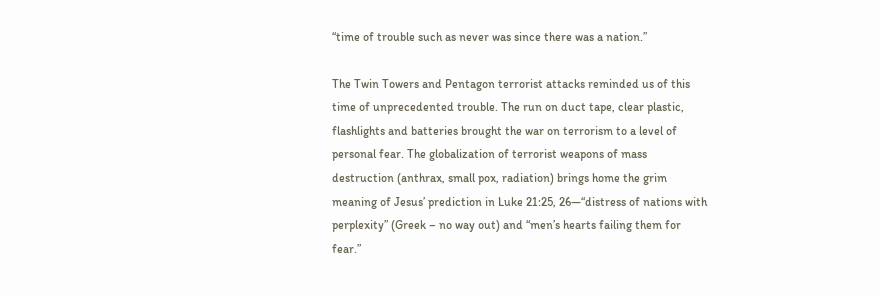“time of trouble such as never was since there was a nation.”

The Twin Towers and Pentagon terrorist attacks reminded us of this time of unprecedented trouble. The run on duct tape, clear plastic, flashlights and batteries brought the war on terrorism to a level of personal fear. The globalization of terrorist weapons of mass destruction (anthrax, small pox, radiation) brings home the grim meaning of Jesus’ prediction in Luke 21:25, 26—“distress of nations with perplexity” (Greek – no way out) and “men’s hearts failing them for fear.”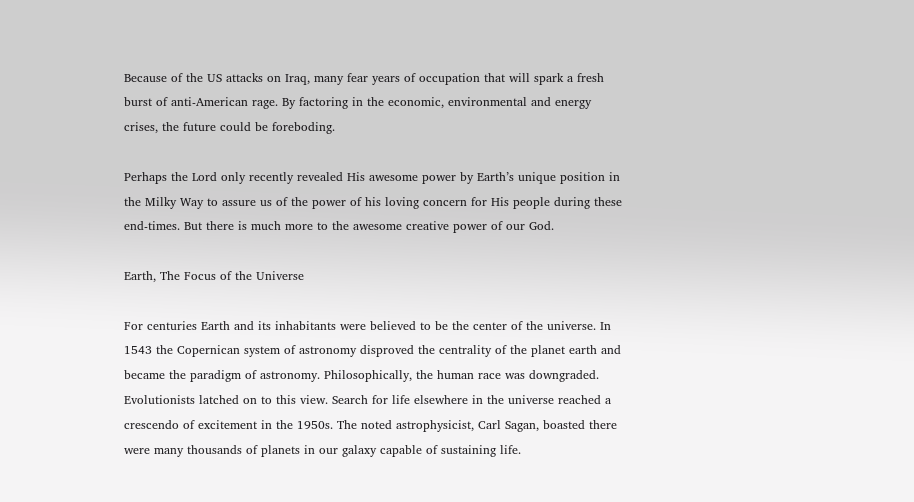Because of the US attacks on Iraq, many fear years of occupation that will spark a fresh burst of anti-American rage. By factoring in the economic, environmental and energy crises, the future could be foreboding.

Perhaps the Lord only recently revealed His awesome power by Earth’s unique position in the Milky Way to assure us of the power of his loving concern for His people during these end-times. But there is much more to the awesome creative power of our God.

Earth, The Focus of the Universe

For centuries Earth and its inhabitants were believed to be the center of the universe. In 1543 the Copernican system of astronomy disproved the centrality of the planet earth and became the paradigm of astronomy. Philosophically, the human race was downgraded. Evolutionists latched on to this view. Search for life elsewhere in the universe reached a crescendo of excitement in the 1950s. The noted astrophysicist, Carl Sagan, boasted there were many thousands of planets in our galaxy capable of sustaining life.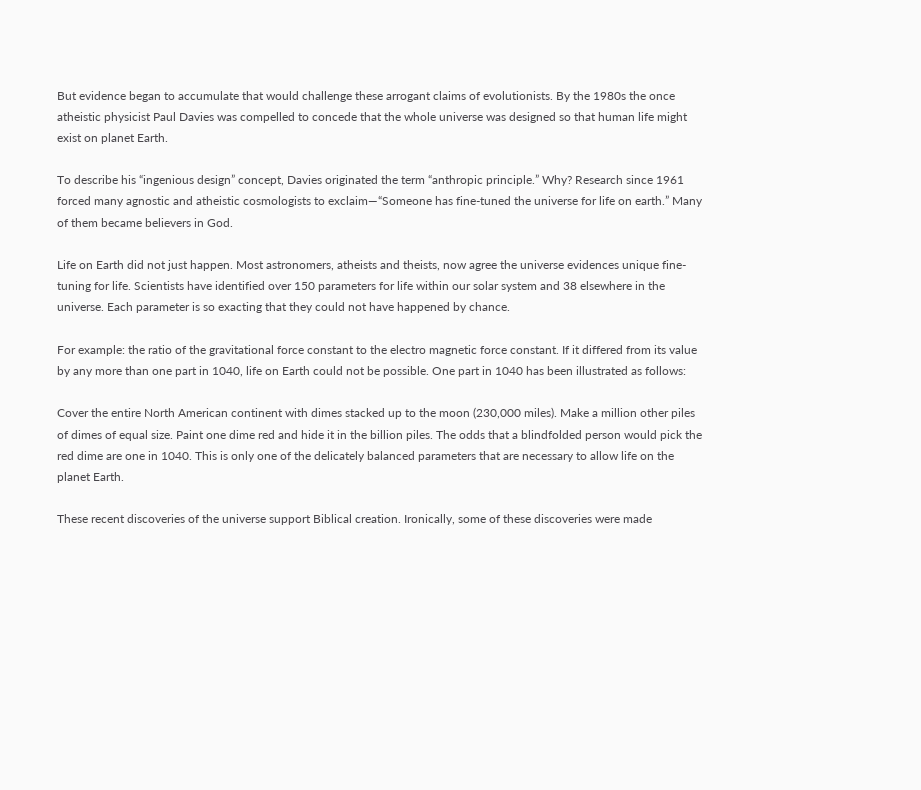But evidence began to accumulate that would challenge these arrogant claims of evolutionists. By the 1980s the once atheistic physicist Paul Davies was compelled to concede that the whole universe was designed so that human life might exist on planet Earth.

To describe his “ingenious design” concept, Davies originated the term “anthropic principle.” Why? Research since 1961 forced many agnostic and atheistic cosmologists to exclaim—“Someone has fine-tuned the universe for life on earth.” Many of them became believers in God.

Life on Earth did not just happen. Most astronomers, atheists and theists, now agree the universe evidences unique fine-tuning for life. Scientists have identified over 150 parameters for life within our solar system and 38 elsewhere in the universe. Each parameter is so exacting that they could not have happened by chance.

For example: the ratio of the gravitational force constant to the electro magnetic force constant. If it differed from its value by any more than one part in 1040, life on Earth could not be possible. One part in 1040 has been illustrated as follows:

Cover the entire North American continent with dimes stacked up to the moon (230,000 miles). Make a million other piles of dimes of equal size. Paint one dime red and hide it in the billion piles. The odds that a blindfolded person would pick the red dime are one in 1040. This is only one of the delicately balanced parameters that are necessary to allow life on the planet Earth.

These recent discoveries of the universe support Biblical creation. Ironically, some of these discoveries were made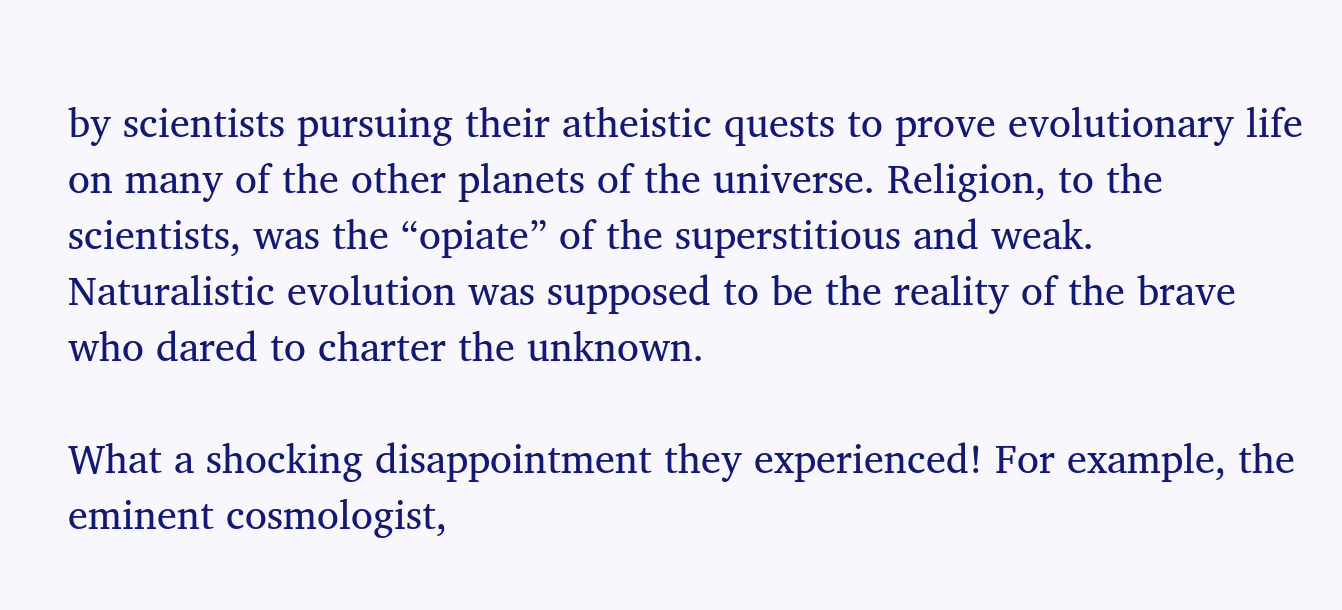by scientists pursuing their atheistic quests to prove evolutionary life on many of the other planets of the universe. Religion, to the scientists, was the “opiate” of the superstitious and weak. Naturalistic evolution was supposed to be the reality of the brave who dared to charter the unknown.

What a shocking disappointment they experienced! For example, the eminent cosmologist,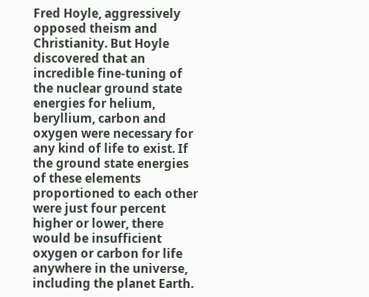Fred Hoyle, aggressively opposed theism and Christianity. But Hoyle discovered that an incredible fine-tuning of the nuclear ground state energies for helium, beryllium, carbon and oxygen were necessary for any kind of life to exist. If the ground state energies of these elements proportioned to each other were just four percent higher or lower, there would be insufficient oxygen or carbon for life anywhere in the universe, including the planet Earth.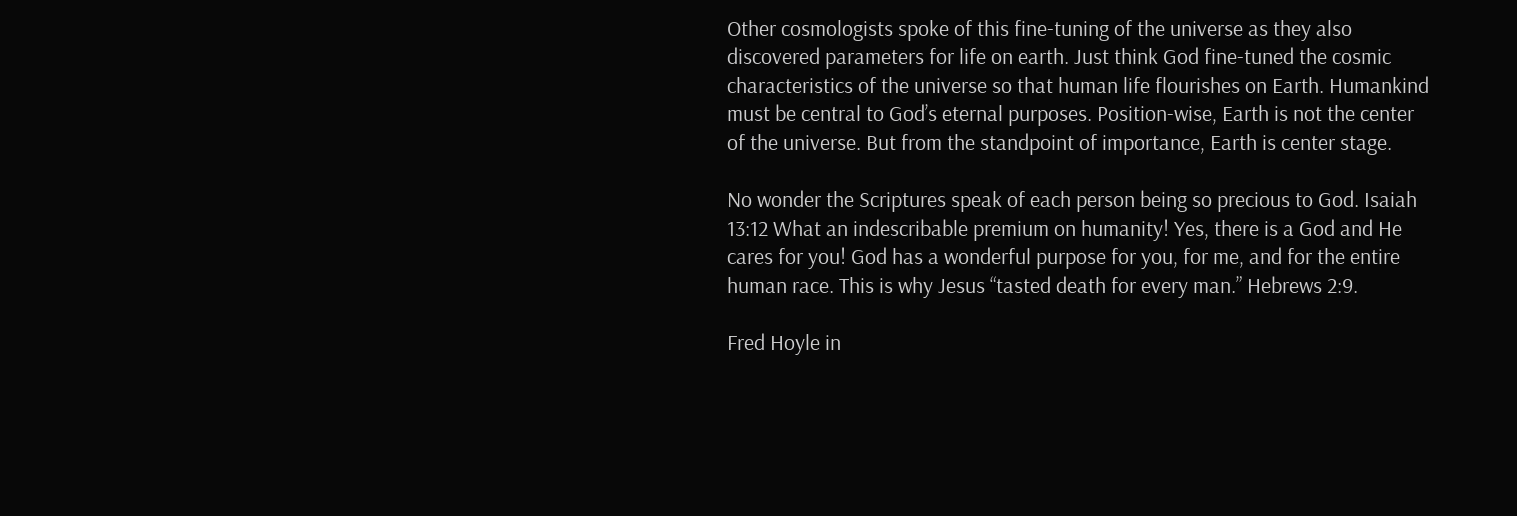Other cosmologists spoke of this fine-tuning of the universe as they also discovered parameters for life on earth. Just think God fine-tuned the cosmic characteristics of the universe so that human life flourishes on Earth. Humankind must be central to God’s eternal purposes. Position-wise, Earth is not the center of the universe. But from the standpoint of importance, Earth is center stage.

No wonder the Scriptures speak of each person being so precious to God. Isaiah 13:12 What an indescribable premium on humanity! Yes, there is a God and He cares for you! God has a wonderful purpose for you, for me, and for the entire human race. This is why Jesus “tasted death for every man.” Hebrews 2:9.

Fred Hoyle in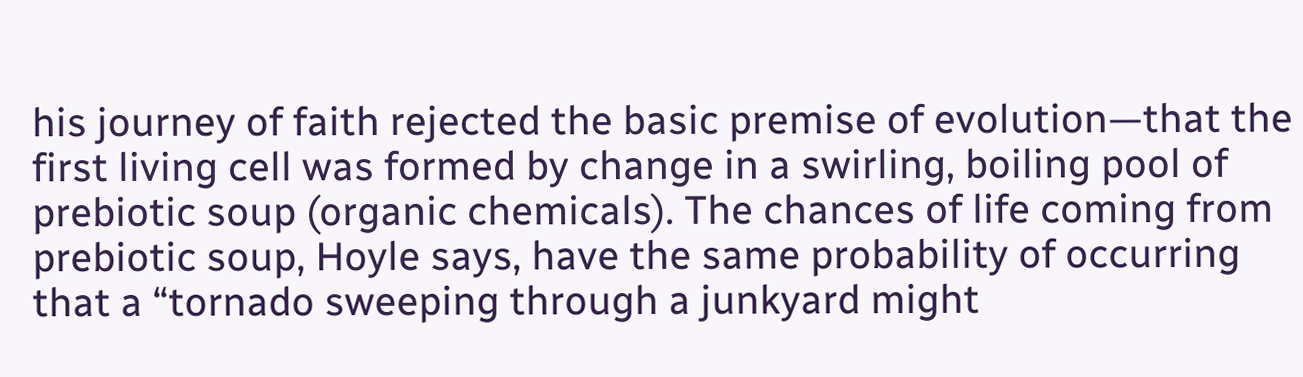his journey of faith rejected the basic premise of evolution—that the first living cell was formed by change in a swirling, boiling pool of prebiotic soup (organic chemicals). The chances of life coming from prebiotic soup, Hoyle says, have the same probability of occurring that a “tornado sweeping through a junkyard might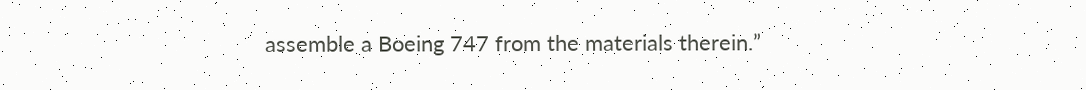assemble a Boeing 747 from the materials therein.”